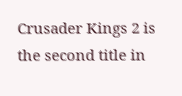Crusader Kings 2 is the second title in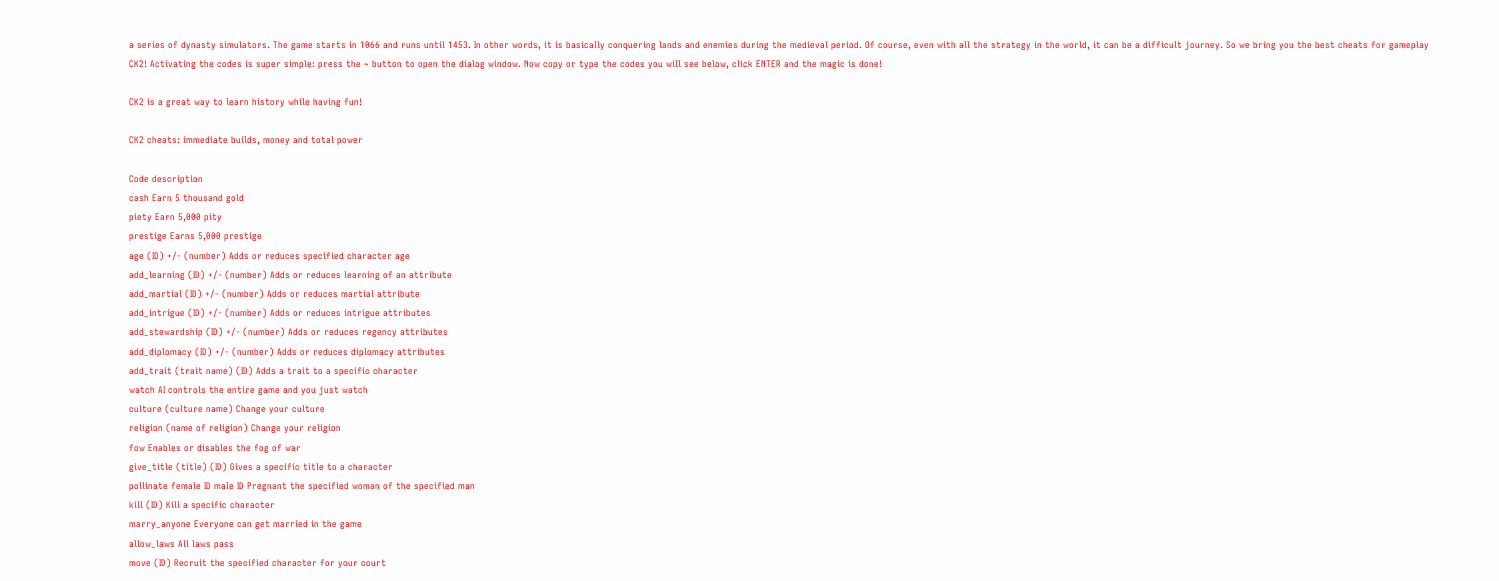a series of dynasty simulators. The game starts in 1066 and runs until 1453. In other words, it is basically conquering lands and enemies during the medieval period. Of course, even with all the strategy in the world, it can be a difficult journey. So we bring you the best cheats for gameplay CK2! Activating the codes is super simple: press the ~ button to open the dialog window. Now copy or type the codes you will see below, click ENTER and the magic is done!

CK2 is a great way to learn history while having fun!

CK2 cheats: immediate builds, money and total power

Code description
cash Earn 5 thousand gold
piety Earn 5,000 pity
prestige Earns 5,000 prestige
age (ID) +/- (number) Adds or reduces specified character age
add_learning (ID) +/- (number) Adds or reduces learning of an attribute
add_martial (ID) +/- (number) Adds or reduces martial attribute
add_intrigue (ID) +/- (number) Adds or reduces intrigue attributes
add_stewardship (ID) +/- (number) Adds or reduces regency attributes
add_diplomacy (ID) +/- (number) Adds or reduces diplomacy attributes
add_trait (trait name) (ID) Adds a trait to a specific character
watch AI controls the entire game and you just watch
culture (culture name) Change your culture
religion (name of religion) Change your religion
fow Enables or disables the fog of war
give_title (title) (ID) Gives a specific title to a character
pollinate female ID male ID Pregnant the specified woman of the specified man
kill (ID) Kill a specific character
marry_anyone Everyone can get married in the game
allow_laws All laws pass
move (ID) Recruit the specified character for your court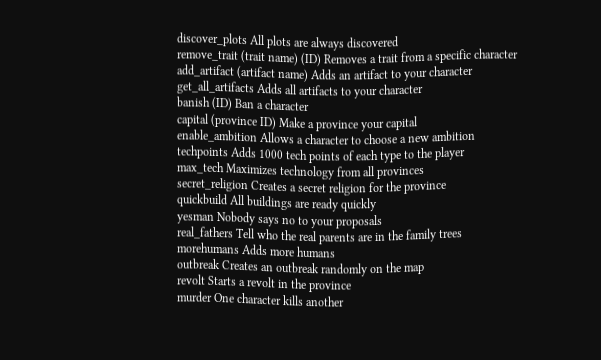discover_plots All plots are always discovered
remove_trait (trait name) (ID) Removes a trait from a specific character
add_artifact (artifact name) Adds an artifact to your character
get_all_artifacts Adds all artifacts to your character
banish (ID) Ban a character
capital (province ID) Make a province your capital
enable_ambition Allows a character to choose a new ambition
techpoints Adds 1000 tech points of each type to the player
max_tech Maximizes technology from all provinces
secret_religion Creates a secret religion for the province
quickbuild All buildings are ready quickly
yesman Nobody says no to your proposals
real_fathers Tell who the real parents are in the family trees
morehumans Adds more humans
outbreak Creates an outbreak randomly on the map
revolt Starts a revolt in the province
murder One character kills another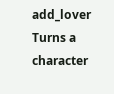add_lover Turns a character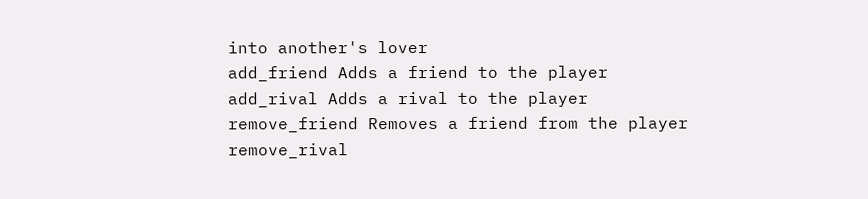into another's lover
add_friend Adds a friend to the player
add_rival Adds a rival to the player
remove_friend Removes a friend from the player
remove_rival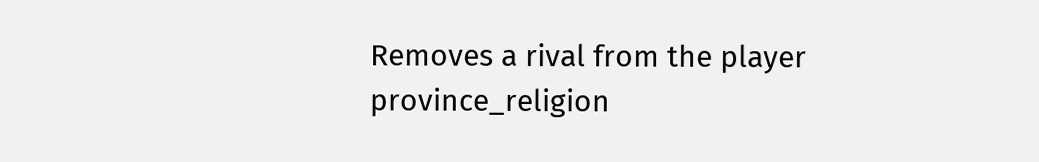Removes a rival from the player
province_religion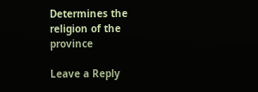Determines the religion of the province

Leave a Reply